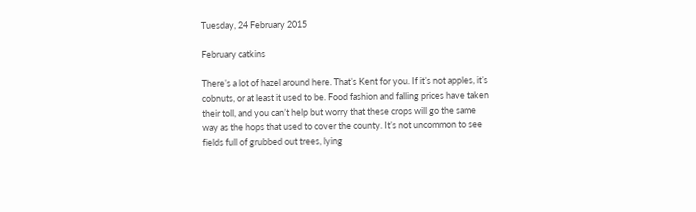Tuesday, 24 February 2015

February catkins

There’s a lot of hazel around here. That’s Kent for you. If it’s not apples, it’s cobnuts, or at least it used to be. Food fashion and falling prices have taken their toll, and you can’t help but worry that these crops will go the same way as the hops that used to cover the county. It’s not uncommon to see fields full of grubbed out trees, lying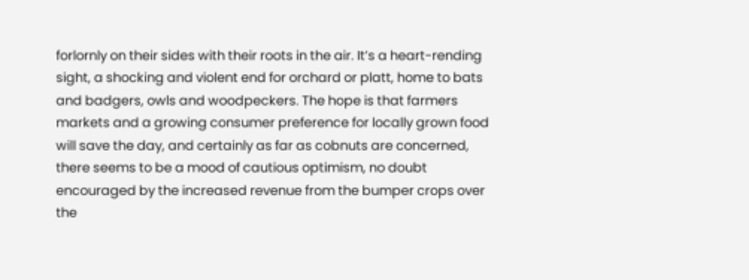forlornly on their sides with their roots in the air. It’s a heart-rending sight, a shocking and violent end for orchard or platt, home to bats and badgers, owls and woodpeckers. The hope is that farmers markets and a growing consumer preference for locally grown food will save the day, and certainly as far as cobnuts are concerned, there seems to be a mood of cautious optimism, no doubt encouraged by the increased revenue from the bumper crops over the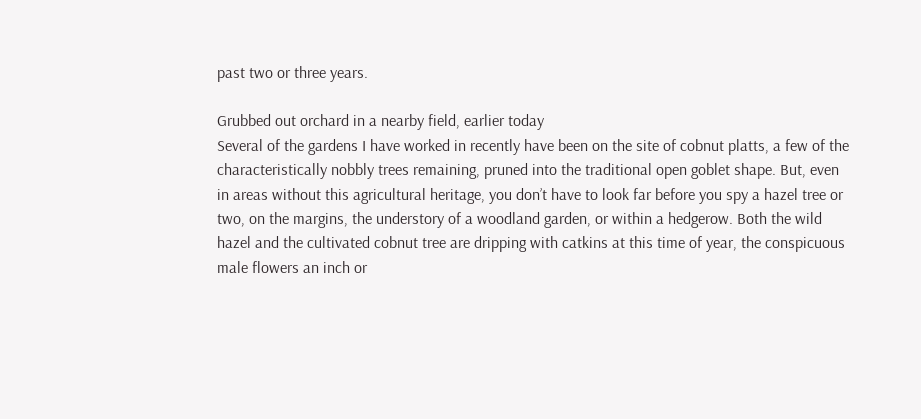past two or three years.

Grubbed out orchard in a nearby field, earlier today
Several of the gardens I have worked in recently have been on the site of cobnut platts, a few of the characteristically nobbly trees remaining, pruned into the traditional open goblet shape. But, even in areas without this agricultural heritage, you don’t have to look far before you spy a hazel tree or two, on the margins, the understory of a woodland garden, or within a hedgerow. Both the wild hazel and the cultivated cobnut tree are dripping with catkins at this time of year, the conspicuous male flowers an inch or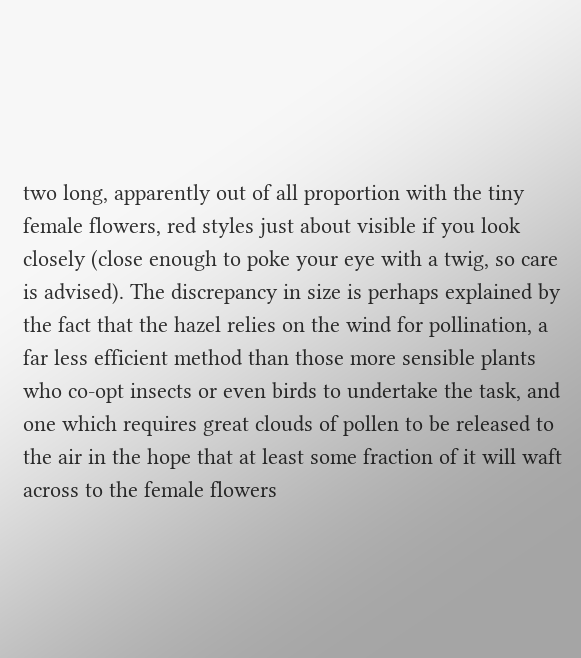two long, apparently out of all proportion with the tiny female flowers, red styles just about visible if you look closely (close enough to poke your eye with a twig, so care is advised). The discrepancy in size is perhaps explained by the fact that the hazel relies on the wind for pollination, a far less efficient method than those more sensible plants who co-opt insects or even birds to undertake the task, and one which requires great clouds of pollen to be released to the air in the hope that at least some fraction of it will waft across to the female flowers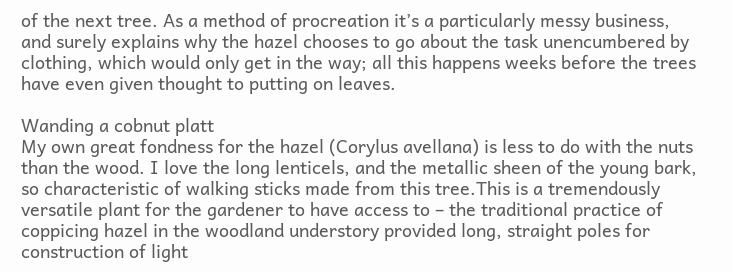of the next tree. As a method of procreation it’s a particularly messy business, and surely explains why the hazel chooses to go about the task unencumbered by clothing, which would only get in the way; all this happens weeks before the trees have even given thought to putting on leaves.

Wanding a cobnut platt
My own great fondness for the hazel (Corylus avellana) is less to do with the nuts than the wood. I love the long lenticels, and the metallic sheen of the young bark, so characteristic of walking sticks made from this tree.This is a tremendously versatile plant for the gardener to have access to – the traditional practice of coppicing hazel in the woodland understory provided long, straight poles for construction of light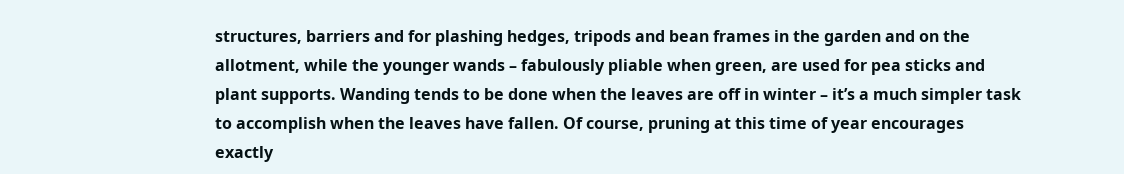structures, barriers and for plashing hedges, tripods and bean frames in the garden and on the allotment, while the younger wands – fabulously pliable when green, are used for pea sticks and plant supports. Wanding tends to be done when the leaves are off in winter – it’s a much simpler task to accomplish when the leaves have fallen. Of course, pruning at this time of year encourages exactly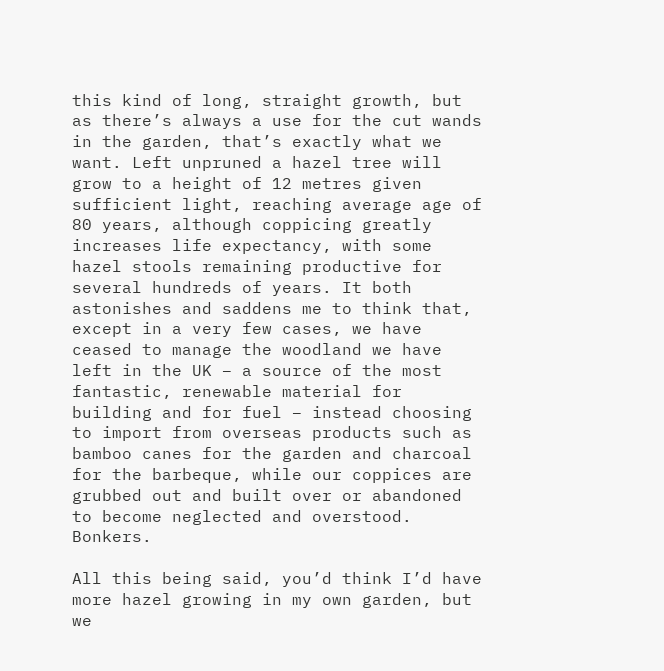this kind of long, straight growth, but as there’s always a use for the cut wands in the garden, that’s exactly what we want. Left unpruned a hazel tree will grow to a height of 12 metres given sufficient light, reaching average age of 80 years, although coppicing greatly increases life expectancy, with some hazel stools remaining productive for several hundreds of years. It both astonishes and saddens me to think that, except in a very few cases, we have ceased to manage the woodland we have left in the UK – a source of the most fantastic, renewable material for building and for fuel – instead choosing to import from overseas products such as bamboo canes for the garden and charcoal for the barbeque, while our coppices are grubbed out and built over or abandoned to become neglected and overstood. Bonkers.

All this being said, you’d think I’d have more hazel growing in my own garden, but we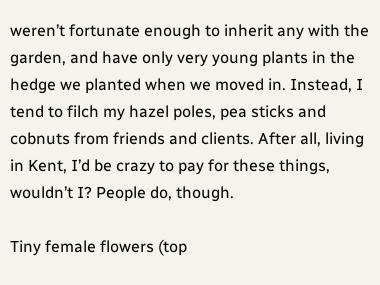weren’t fortunate enough to inherit any with the garden, and have only very young plants in the hedge we planted when we moved in. Instead, I tend to filch my hazel poles, pea sticks and cobnuts from friends and clients. After all, living in Kent, I’d be crazy to pay for these things, wouldn’t I? People do, though.

Tiny female flowers (top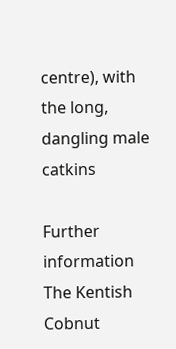centre), with the long, dangling male catkins

Further information
The Kentish Cobnut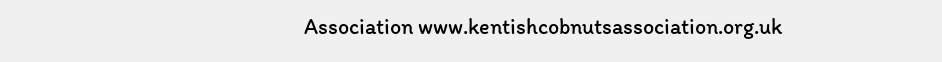Association www.kentishcobnutsassociation.org.uk